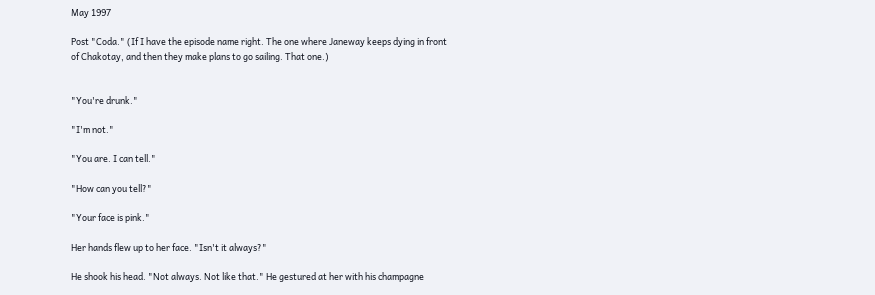May 1997

Post "Coda." (If I have the episode name right. The one where Janeway keeps dying in front of Chakotay, and then they make plans to go sailing. That one.)


"You're drunk."

"I'm not."

"You are. I can tell."

"How can you tell?"

"Your face is pink."

Her hands flew up to her face. "Isn't it always?"

He shook his head. "Not always. Not like that." He gestured at her with his champagne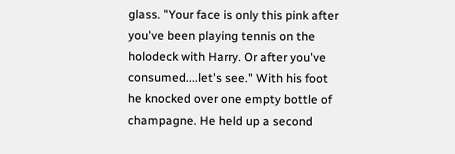glass. "Your face is only this pink after you've been playing tennis on the holodeck with Harry. Or after you've consumed....let's see." With his foot he knocked over one empty bottle of champagne. He held up a second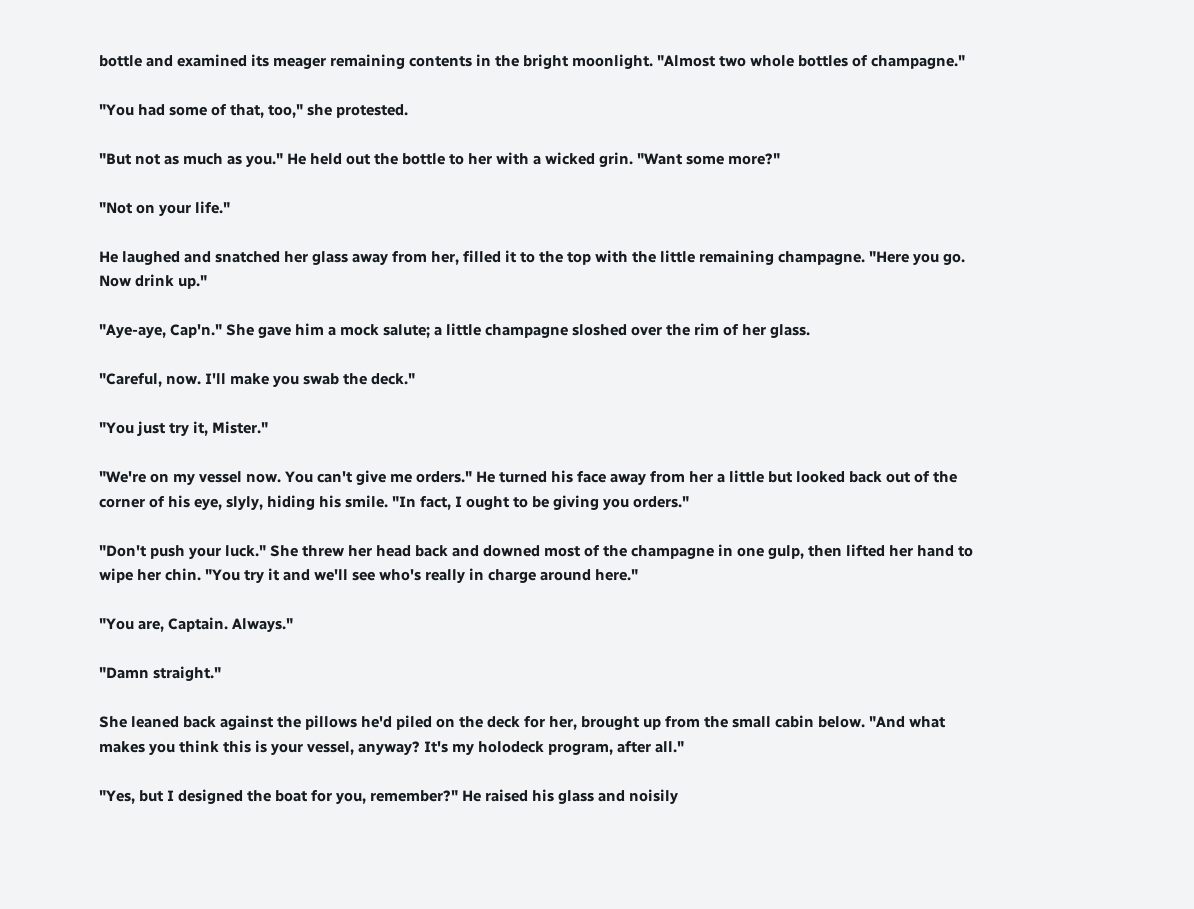bottle and examined its meager remaining contents in the bright moonlight. "Almost two whole bottles of champagne."

"You had some of that, too," she protested.

"But not as much as you." He held out the bottle to her with a wicked grin. "Want some more?"

"Not on your life."

He laughed and snatched her glass away from her, filled it to the top with the little remaining champagne. "Here you go. Now drink up."

"Aye-aye, Cap'n." She gave him a mock salute; a little champagne sloshed over the rim of her glass.

"Careful, now. I'll make you swab the deck."

"You just try it, Mister."

"We're on my vessel now. You can't give me orders." He turned his face away from her a little but looked back out of the corner of his eye, slyly, hiding his smile. "In fact, I ought to be giving you orders."

"Don't push your luck." She threw her head back and downed most of the champagne in one gulp, then lifted her hand to wipe her chin. "You try it and we'll see who's really in charge around here."

"You are, Captain. Always."

"Damn straight."

She leaned back against the pillows he'd piled on the deck for her, brought up from the small cabin below. "And what makes you think this is your vessel, anyway? It's my holodeck program, after all."

"Yes, but I designed the boat for you, remember?" He raised his glass and noisily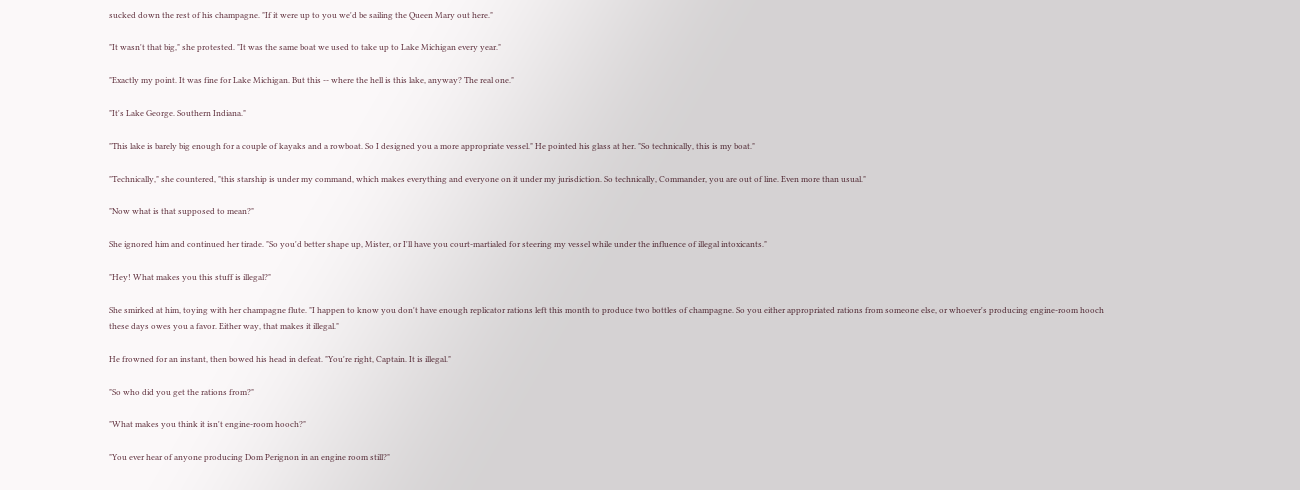sucked down the rest of his champagne. "If it were up to you we'd be sailing the Queen Mary out here."

"It wasn't that big," she protested. "It was the same boat we used to take up to Lake Michigan every year."

"Exactly my point. It was fine for Lake Michigan. But this -- where the hell is this lake, anyway? The real one."

"It's Lake George. Southern Indiana."

"This lake is barely big enough for a couple of kayaks and a rowboat. So I designed you a more appropriate vessel." He pointed his glass at her. "So technically, this is my boat."

"Technically," she countered, "this starship is under my command, which makes everything and everyone on it under my jurisdiction. So technically, Commander, you are out of line. Even more than usual."

"Now what is that supposed to mean?"

She ignored him and continued her tirade. "So you'd better shape up, Mister, or I'll have you court-martialed for steering my vessel while under the influence of illegal intoxicants."

"Hey! What makes you this stuff is illegal?"

She smirked at him, toying with her champagne flute. "I happen to know you don't have enough replicator rations left this month to produce two bottles of champagne. So you either appropriated rations from someone else, or whoever's producing engine-room hooch these days owes you a favor. Either way, that makes it illegal."

He frowned for an instant, then bowed his head in defeat. "You're right, Captain. It is illegal."

"So who did you get the rations from?"

"What makes you think it isn't engine-room hooch?"

"You ever hear of anyone producing Dom Perignon in an engine room still?"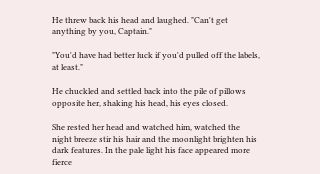He threw back his head and laughed. "Can't get anything by you, Captain."

"You'd have had better luck if you'd pulled off the labels, at least."

He chuckled and settled back into the pile of pillows opposite her, shaking his head, his eyes closed.

She rested her head and watched him, watched the night breeze stir his hair and the moonlight brighten his dark features. In the pale light his face appeared more fierce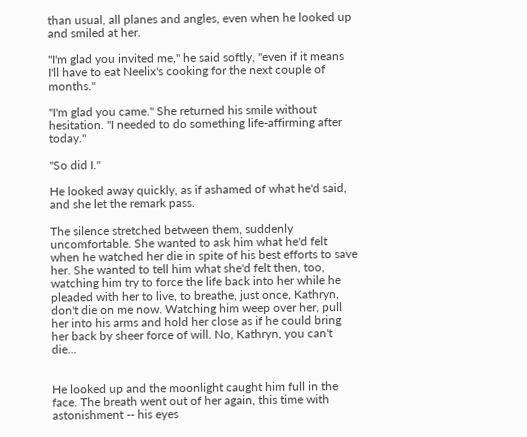than usual, all planes and angles, even when he looked up and smiled at her.

"I'm glad you invited me," he said softly, "even if it means I'll have to eat Neelix's cooking for the next couple of months."

"I'm glad you came." She returned his smile without hesitation. "I needed to do something life-affirming after today."

"So did I."

He looked away quickly, as if ashamed of what he'd said, and she let the remark pass.

The silence stretched between them, suddenly uncomfortable. She wanted to ask him what he'd felt when he watched her die in spite of his best efforts to save her. She wanted to tell him what she'd felt then, too, watching him try to force the life back into her while he pleaded with her to live, to breathe, just once, Kathryn, don't die on me now. Watching him weep over her, pull her into his arms and hold her close as if he could bring her back by sheer force of will. No, Kathryn, you can't die...


He looked up and the moonlight caught him full in the face. The breath went out of her again, this time with astonishment -- his eyes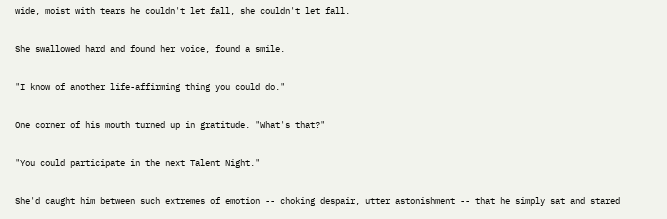wide, moist with tears he couldn't let fall, she couldn't let fall.

She swallowed hard and found her voice, found a smile.

"I know of another life-affirming thing you could do."

One corner of his mouth turned up in gratitude. "What's that?"

"You could participate in the next Talent Night."

She'd caught him between such extremes of emotion -- choking despair, utter astonishment -- that he simply sat and stared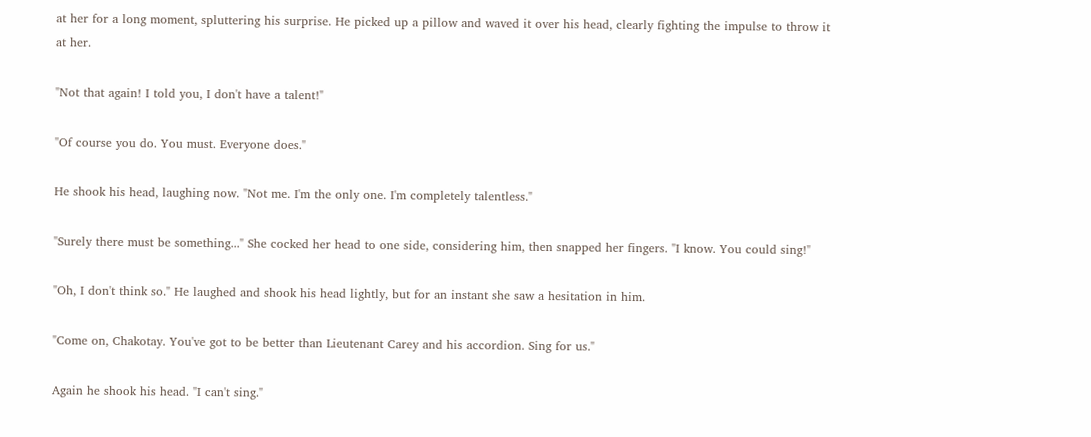at her for a long moment, spluttering his surprise. He picked up a pillow and waved it over his head, clearly fighting the impulse to throw it at her.

"Not that again! I told you, I don't have a talent!"

"Of course you do. You must. Everyone does."

He shook his head, laughing now. "Not me. I'm the only one. I'm completely talentless."

"Surely there must be something..." She cocked her head to one side, considering him, then snapped her fingers. "I know. You could sing!"

"Oh, I don't think so." He laughed and shook his head lightly, but for an instant she saw a hesitation in him.

"Come on, Chakotay. You've got to be better than Lieutenant Carey and his accordion. Sing for us."

Again he shook his head. "I can't sing."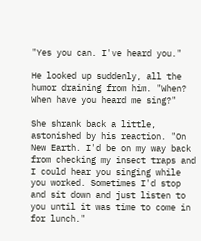"Yes you can. I've heard you."

He looked up suddenly, all the humor draining from him. "When? When have you heard me sing?"

She shrank back a little, astonished by his reaction. "On New Earth. I'd be on my way back from checking my insect traps and I could hear you singing while you worked. Sometimes I'd stop and sit down and just listen to you until it was time to come in for lunch."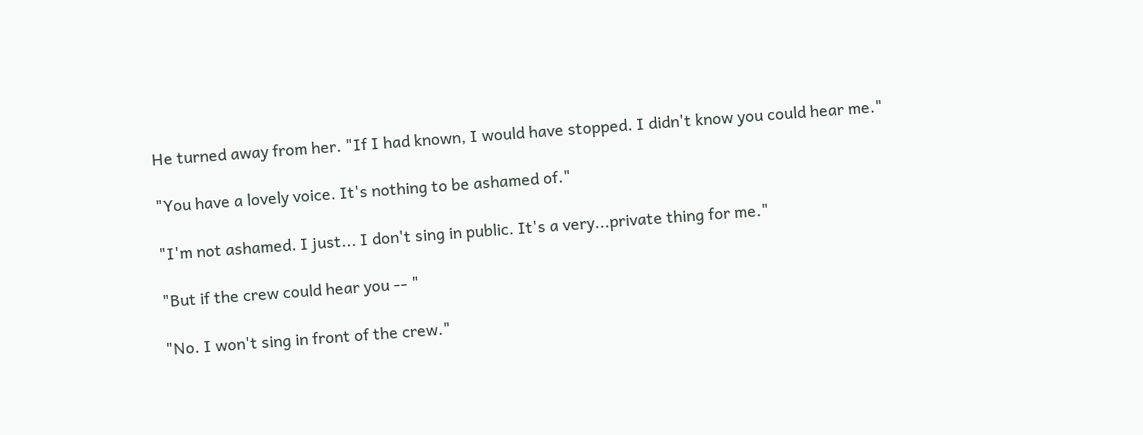He turned away from her. "If I had known, I would have stopped. I didn't know you could hear me."

"You have a lovely voice. It's nothing to be ashamed of."

"I'm not ashamed. I just... I don't sing in public. It's a very...private thing for me."

"But if the crew could hear you -- "

"No. I won't sing in front of the crew."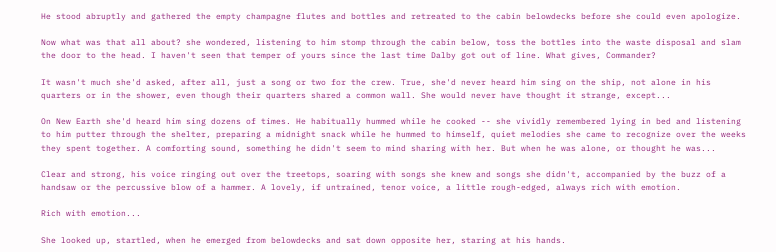He stood abruptly and gathered the empty champagne flutes and bottles and retreated to the cabin belowdecks before she could even apologize.

Now what was that all about? she wondered, listening to him stomp through the cabin below, toss the bottles into the waste disposal and slam the door to the head. I haven't seen that temper of yours since the last time Dalby got out of line. What gives, Commander?

It wasn't much she'd asked, after all, just a song or two for the crew. True, she'd never heard him sing on the ship, not alone in his quarters or in the shower, even though their quarters shared a common wall. She would never have thought it strange, except...

On New Earth she'd heard him sing dozens of times. He habitually hummed while he cooked -- she vividly remembered lying in bed and listening to him putter through the shelter, preparing a midnight snack while he hummed to himself, quiet melodies she came to recognize over the weeks they spent together. A comforting sound, something he didn't seem to mind sharing with her. But when he was alone, or thought he was...

Clear and strong, his voice ringing out over the treetops, soaring with songs she knew and songs she didn't, accompanied by the buzz of a handsaw or the percussive blow of a hammer. A lovely, if untrained, tenor voice, a little rough-edged, always rich with emotion.

Rich with emotion...

She looked up, startled, when he emerged from belowdecks and sat down opposite her, staring at his hands.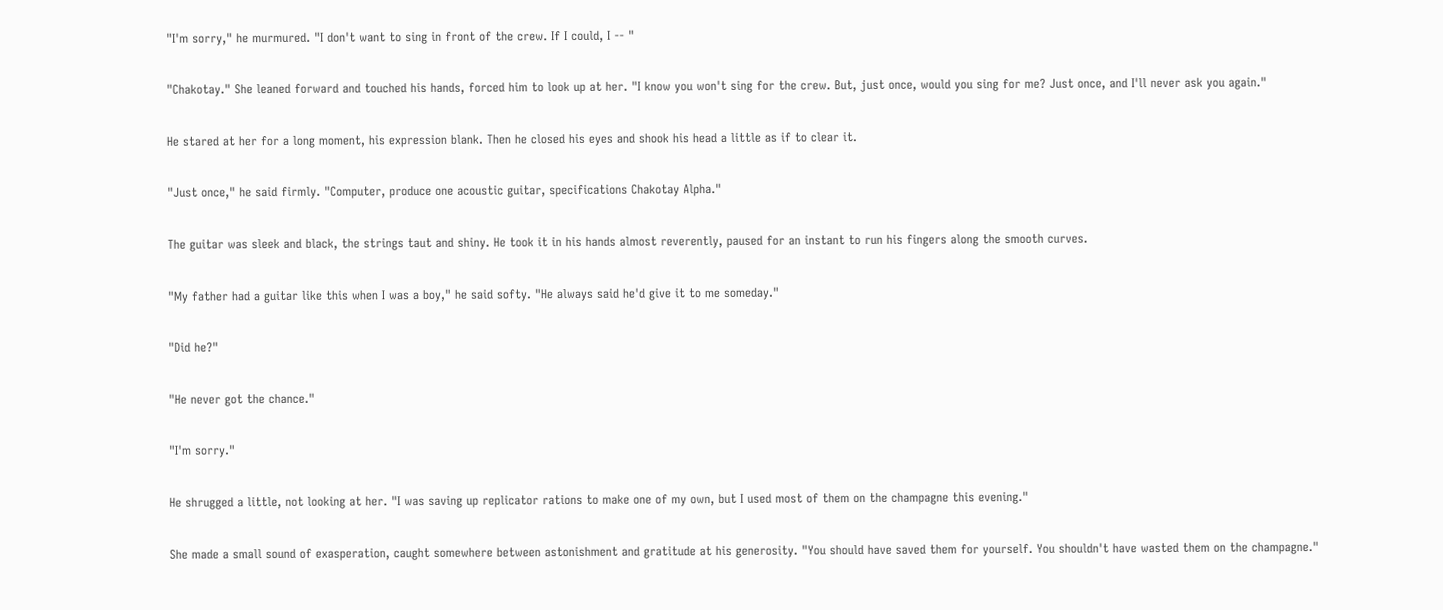"I'm sorry," he murmured. "I don't want to sing in front of the crew. If I could, I -- "

"Chakotay." She leaned forward and touched his hands, forced him to look up at her. "I know you won't sing for the crew. But, just once, would you sing for me? Just once, and I'll never ask you again."

He stared at her for a long moment, his expression blank. Then he closed his eyes and shook his head a little as if to clear it.

"Just once," he said firmly. "Computer, produce one acoustic guitar, specifications Chakotay Alpha."

The guitar was sleek and black, the strings taut and shiny. He took it in his hands almost reverently, paused for an instant to run his fingers along the smooth curves.

"My father had a guitar like this when I was a boy," he said softy. "He always said he'd give it to me someday."

"Did he?"

"He never got the chance."

"I'm sorry."

He shrugged a little, not looking at her. "I was saving up replicator rations to make one of my own, but I used most of them on the champagne this evening."

She made a small sound of exasperation, caught somewhere between astonishment and gratitude at his generosity. "You should have saved them for yourself. You shouldn't have wasted them on the champagne."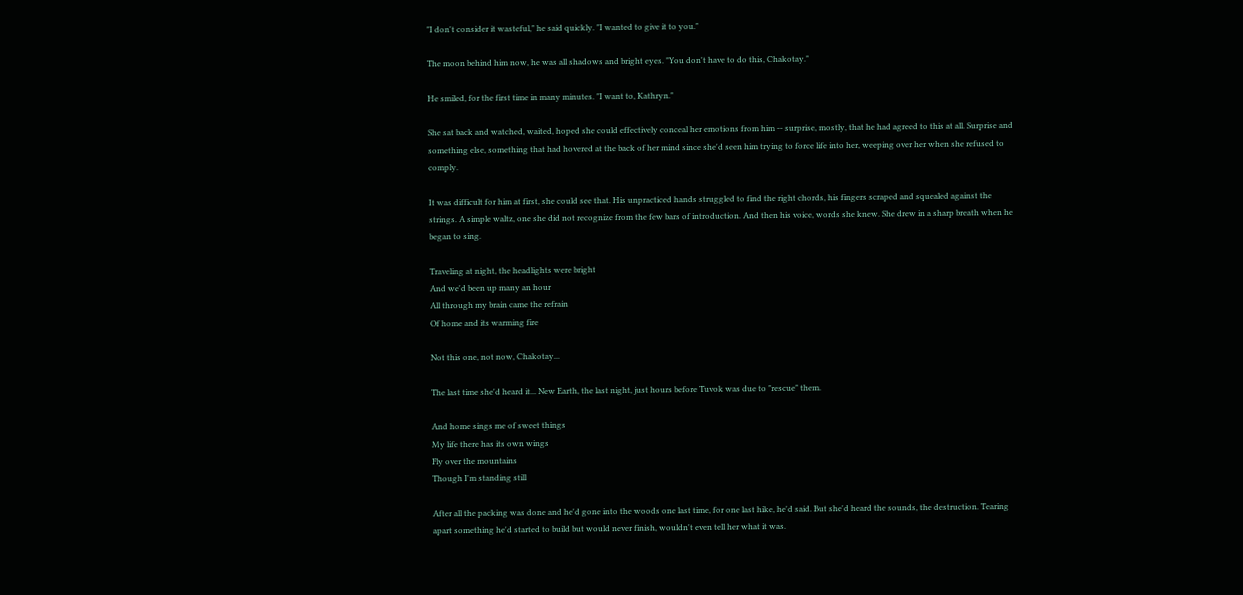"I don't consider it wasteful," he said quickly. "I wanted to give it to you."

The moon behind him now, he was all shadows and bright eyes. "You don't have to do this, Chakotay."

He smiled, for the first time in many minutes. "I want to, Kathryn."

She sat back and watched, waited, hoped she could effectively conceal her emotions from him -- surprise, mostly, that he had agreed to this at all. Surprise and something else, something that had hovered at the back of her mind since she'd seen him trying to force life into her, weeping over her when she refused to comply.

It was difficult for him at first, she could see that. His unpracticed hands struggled to find the right chords, his fingers scraped and squealed against the strings. A simple waltz, one she did not recognize from the few bars of introduction. And then his voice, words she knew. She drew in a sharp breath when he began to sing.

Traveling at night, the headlights were bright
And we'd been up many an hour
All through my brain came the refrain
Of home and its warming fire

Not this one, not now, Chakotay...

The last time she'd heard it... New Earth, the last night, just hours before Tuvok was due to "rescue" them.

And home sings me of sweet things
My life there has its own wings
Fly over the mountains
Though I'm standing still

After all the packing was done and he'd gone into the woods one last time, for one last hike, he'd said. But she'd heard the sounds, the destruction. Tearing apart something he'd started to build but would never finish, wouldn't even tell her what it was.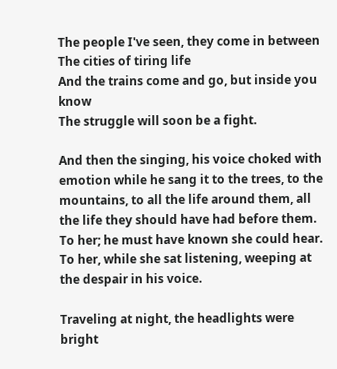The people I've seen, they come in between
The cities of tiring life
And the trains come and go, but inside you know
The struggle will soon be a fight.

And then the singing, his voice choked with emotion while he sang it to the trees, to the mountains, to all the life around them, all the life they should have had before them. To her; he must have known she could hear. To her, while she sat listening, weeping at the despair in his voice.

Traveling at night, the headlights were bright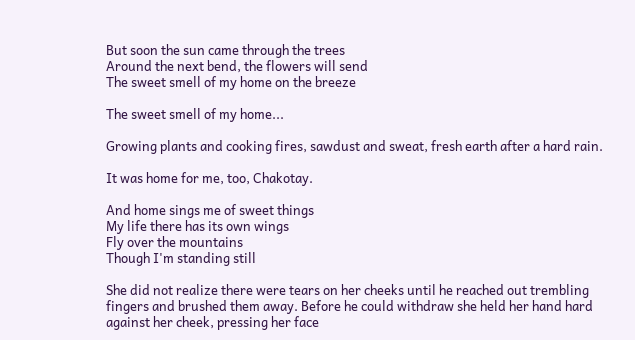But soon the sun came through the trees
Around the next bend, the flowers will send
The sweet smell of my home on the breeze

The sweet smell of my home...

Growing plants and cooking fires, sawdust and sweat, fresh earth after a hard rain.

It was home for me, too, Chakotay.

And home sings me of sweet things
My life there has its own wings
Fly over the mountains
Though I'm standing still

She did not realize there were tears on her cheeks until he reached out trembling fingers and brushed them away. Before he could withdraw she held her hand hard against her cheek, pressing her face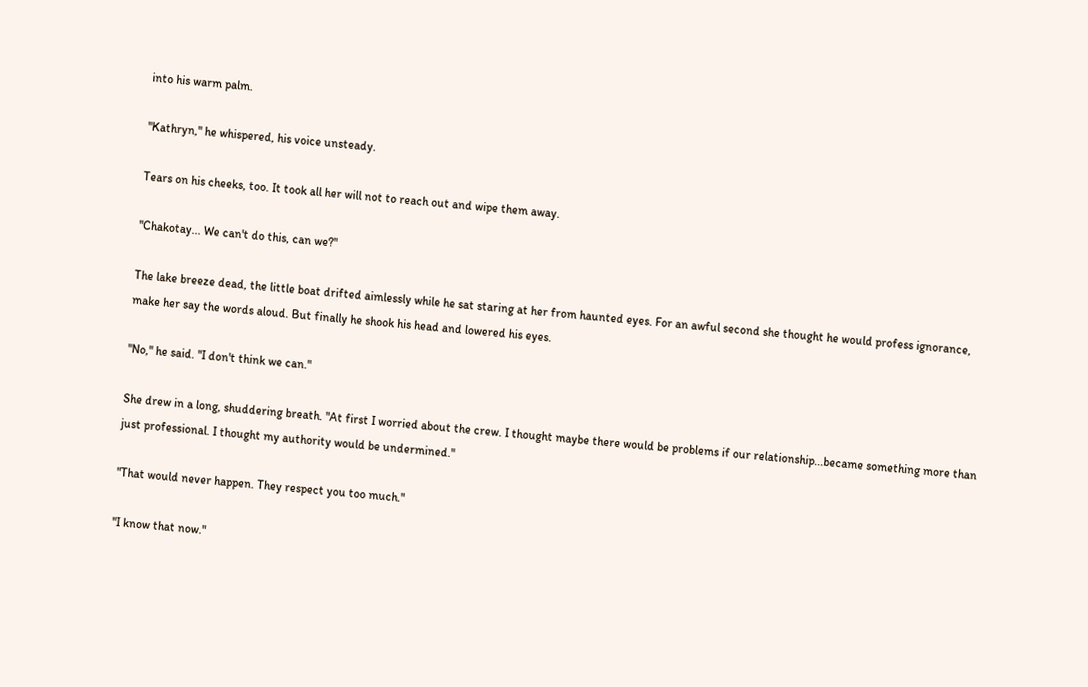into his warm palm.

"Kathryn," he whispered, his voice unsteady.

Tears on his cheeks, too. It took all her will not to reach out and wipe them away.

"Chakotay... We can't do this, can we?"

The lake breeze dead, the little boat drifted aimlessly while he sat staring at her from haunted eyes. For an awful second she thought he would profess ignorance, make her say the words aloud. But finally he shook his head and lowered his eyes.

"No," he said. "I don't think we can."

She drew in a long, shuddering breath. "At first I worried about the crew. I thought maybe there would be problems if our relationship...became something more than just professional. I thought my authority would be undermined."

"That would never happen. They respect you too much."

"I know that now."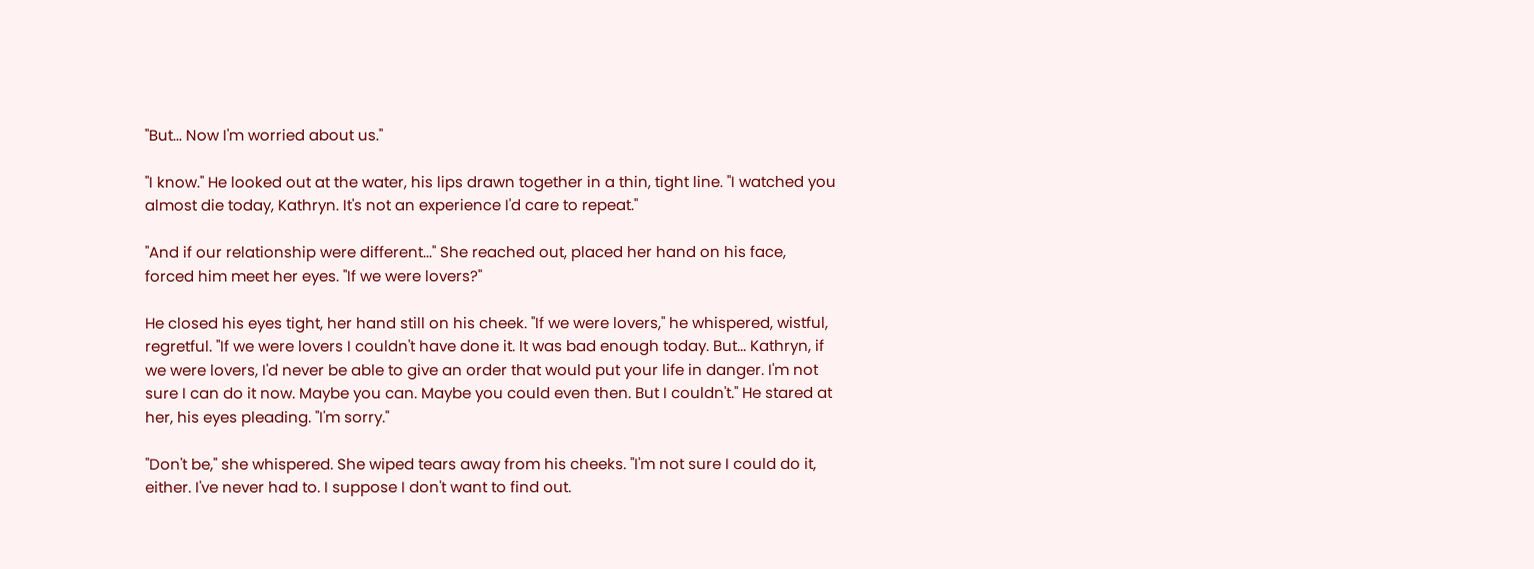"But... Now I'm worried about us."

"I know." He looked out at the water, his lips drawn together in a thin, tight line. "I watched you almost die today, Kathryn. It's not an experience I'd care to repeat."

"And if our relationship were different..." She reached out, placed her hand on his face, forced him meet her eyes. "If we were lovers?"

He closed his eyes tight, her hand still on his cheek. "If we were lovers," he whispered, wistful, regretful. "If we were lovers I couldn't have done it. It was bad enough today. But... Kathryn, if we were lovers, I'd never be able to give an order that would put your life in danger. I'm not sure I can do it now. Maybe you can. Maybe you could even then. But I couldn't." He stared at her, his eyes pleading. "I'm sorry."

"Don't be," she whispered. She wiped tears away from his cheeks. "I'm not sure I could do it, either. I've never had to. I suppose I don't want to find out.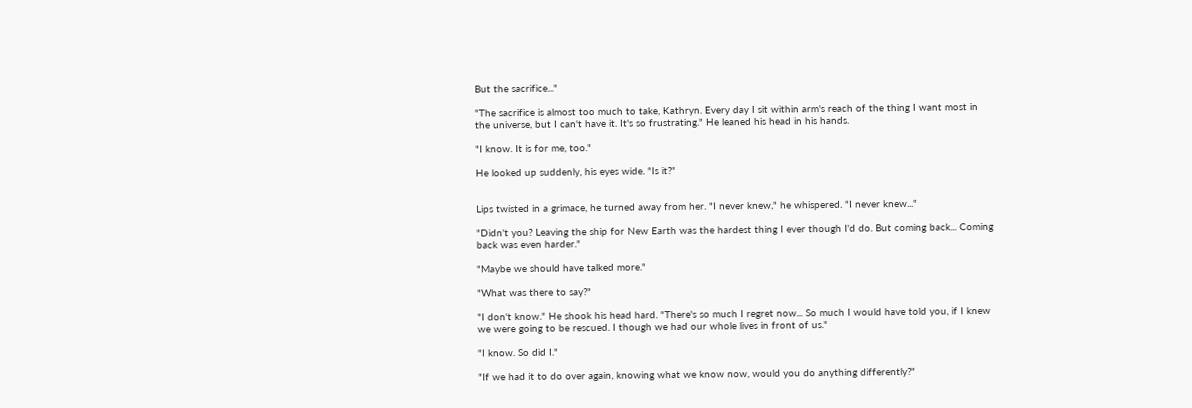But the sacrifice..."

"The sacrifice is almost too much to take, Kathryn. Every day I sit within arm's reach of the thing I want most in the universe, but I can't have it. It's so frustrating." He leaned his head in his hands.

"I know. It is for me, too."

He looked up suddenly, his eyes wide. "Is it?"


Lips twisted in a grimace, he turned away from her. "I never knew," he whispered. "I never knew..."

"Didn't you? Leaving the ship for New Earth was the hardest thing I ever though I'd do. But coming back... Coming back was even harder."

"Maybe we should have talked more."

"What was there to say?"

"I don't know." He shook his head hard. "There's so much I regret now... So much I would have told you, if I knew we were going to be rescued. I though we had our whole lives in front of us."

"I know. So did I."

"If we had it to do over again, knowing what we know now, would you do anything differently?"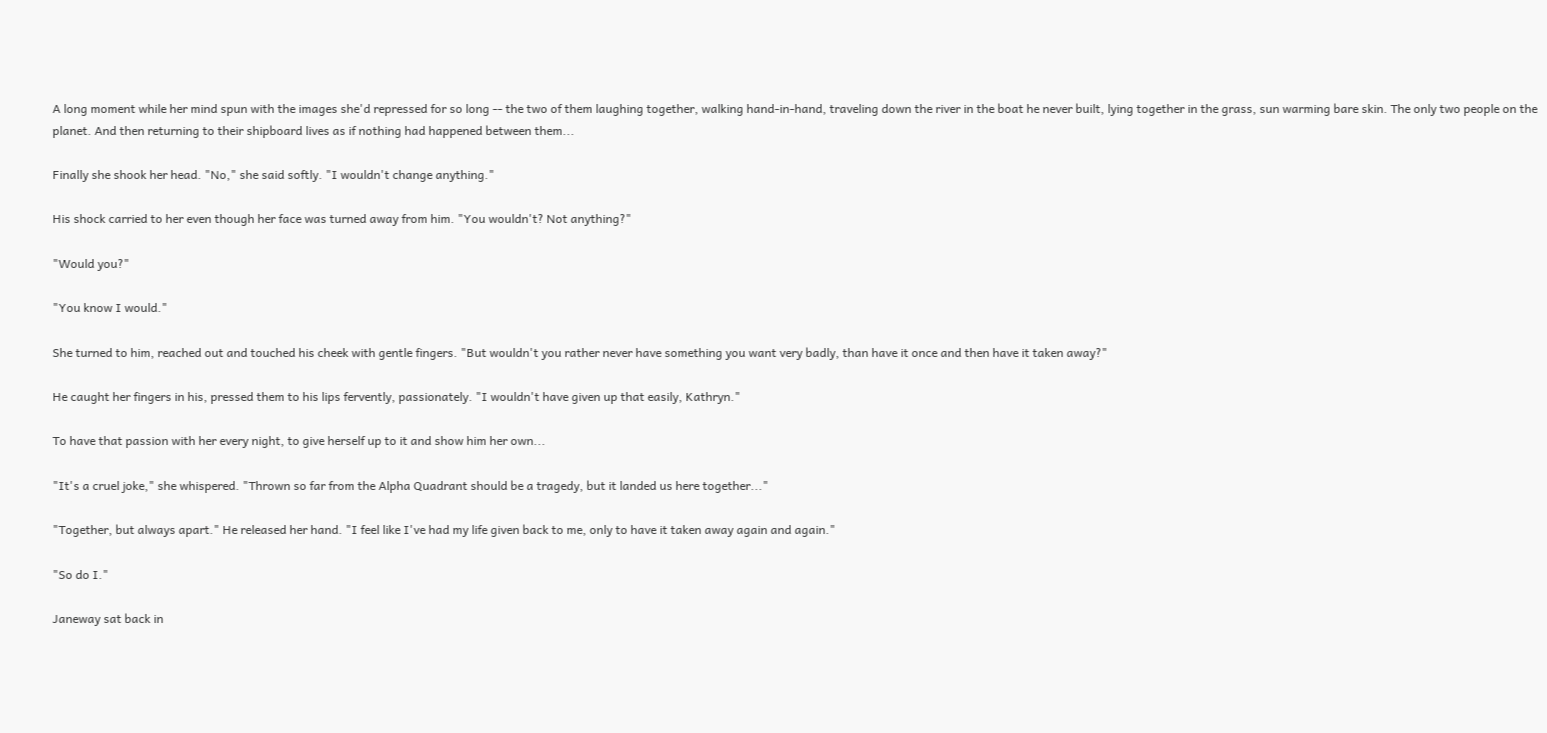A long moment while her mind spun with the images she'd repressed for so long -- the two of them laughing together, walking hand-in-hand, traveling down the river in the boat he never built, lying together in the grass, sun warming bare skin. The only two people on the planet. And then returning to their shipboard lives as if nothing had happened between them...

Finally she shook her head. "No," she said softly. "I wouldn't change anything."

His shock carried to her even though her face was turned away from him. "You wouldn't? Not anything?"

"Would you?"

"You know I would."

She turned to him, reached out and touched his cheek with gentle fingers. "But wouldn't you rather never have something you want very badly, than have it once and then have it taken away?"

He caught her fingers in his, pressed them to his lips fervently, passionately. "I wouldn't have given up that easily, Kathryn."

To have that passion with her every night, to give herself up to it and show him her own...

"It's a cruel joke," she whispered. "Thrown so far from the Alpha Quadrant should be a tragedy, but it landed us here together..."

"Together, but always apart." He released her hand. "I feel like I've had my life given back to me, only to have it taken away again and again."

"So do I."

Janeway sat back in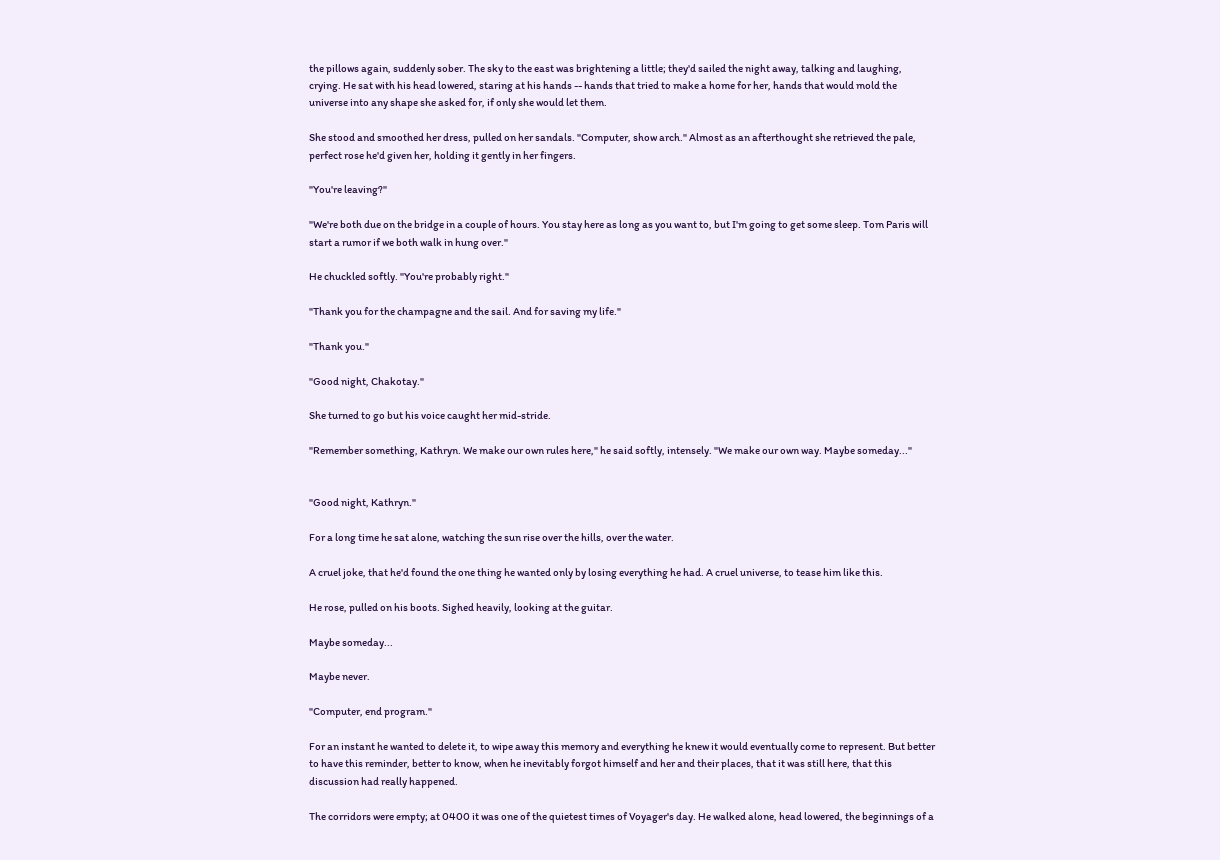the pillows again, suddenly sober. The sky to the east was brightening a little; they'd sailed the night away, talking and laughing, crying. He sat with his head lowered, staring at his hands -- hands that tried to make a home for her, hands that would mold the universe into any shape she asked for, if only she would let them.

She stood and smoothed her dress, pulled on her sandals. "Computer, show arch." Almost as an afterthought she retrieved the pale, perfect rose he'd given her, holding it gently in her fingers.

"You're leaving?"

"We're both due on the bridge in a couple of hours. You stay here as long as you want to, but I'm going to get some sleep. Tom Paris will start a rumor if we both walk in hung over."

He chuckled softly. "You're probably right."

"Thank you for the champagne and the sail. And for saving my life."

"Thank you."

"Good night, Chakotay."

She turned to go but his voice caught her mid-stride.

"Remember something, Kathryn. We make our own rules here," he said softly, intensely. "We make our own way. Maybe someday..."


"Good night, Kathryn."

For a long time he sat alone, watching the sun rise over the hills, over the water.

A cruel joke, that he'd found the one thing he wanted only by losing everything he had. A cruel universe, to tease him like this.

He rose, pulled on his boots. Sighed heavily, looking at the guitar.

Maybe someday...

Maybe never.

"Computer, end program."

For an instant he wanted to delete it, to wipe away this memory and everything he knew it would eventually come to represent. But better to have this reminder, better to know, when he inevitably forgot himself and her and their places, that it was still here, that this discussion had really happened.

The corridors were empty; at 0400 it was one of the quietest times of Voyager's day. He walked alone, head lowered, the beginnings of a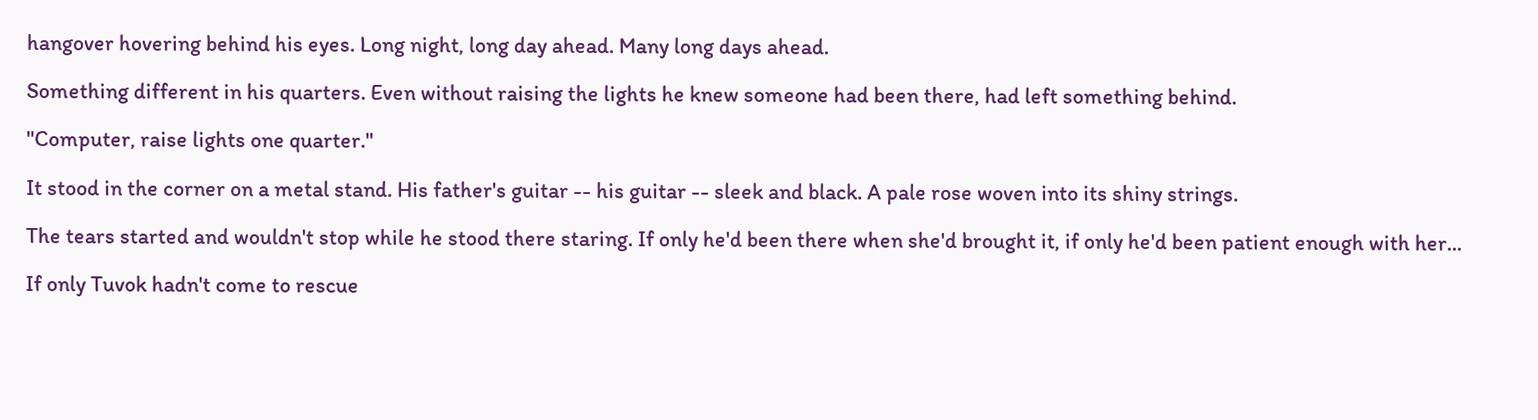hangover hovering behind his eyes. Long night, long day ahead. Many long days ahead.

Something different in his quarters. Even without raising the lights he knew someone had been there, had left something behind.

"Computer, raise lights one quarter."

It stood in the corner on a metal stand. His father's guitar -- his guitar -- sleek and black. A pale rose woven into its shiny strings.

The tears started and wouldn't stop while he stood there staring. If only he'd been there when she'd brought it, if only he'd been patient enough with her...

If only Tuvok hadn't come to rescue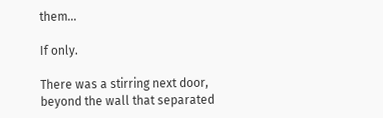them...

If only.

There was a stirring next door, beyond the wall that separated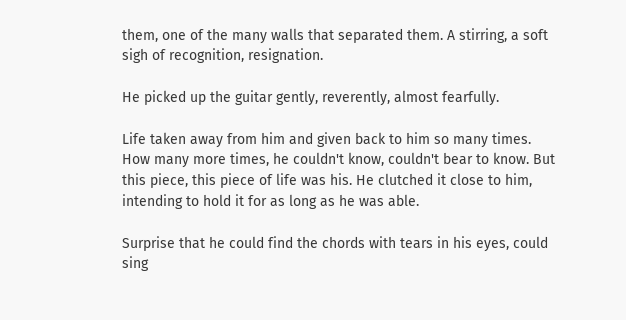them, one of the many walls that separated them. A stirring, a soft sigh of recognition, resignation.

He picked up the guitar gently, reverently, almost fearfully.

Life taken away from him and given back to him so many times. How many more times, he couldn't know, couldn't bear to know. But this piece, this piece of life was his. He clutched it close to him, intending to hold it for as long as he was able.

Surprise that he could find the chords with tears in his eyes, could sing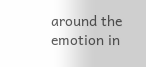around the emotion in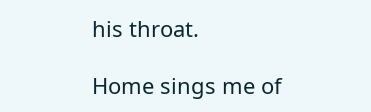his throat.

Home sings me of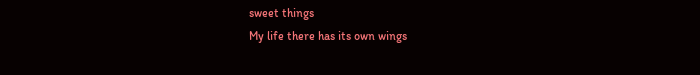sweet things
My life there has its own wings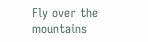Fly over the mountains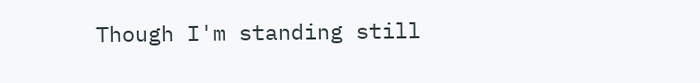Though I'm standing still